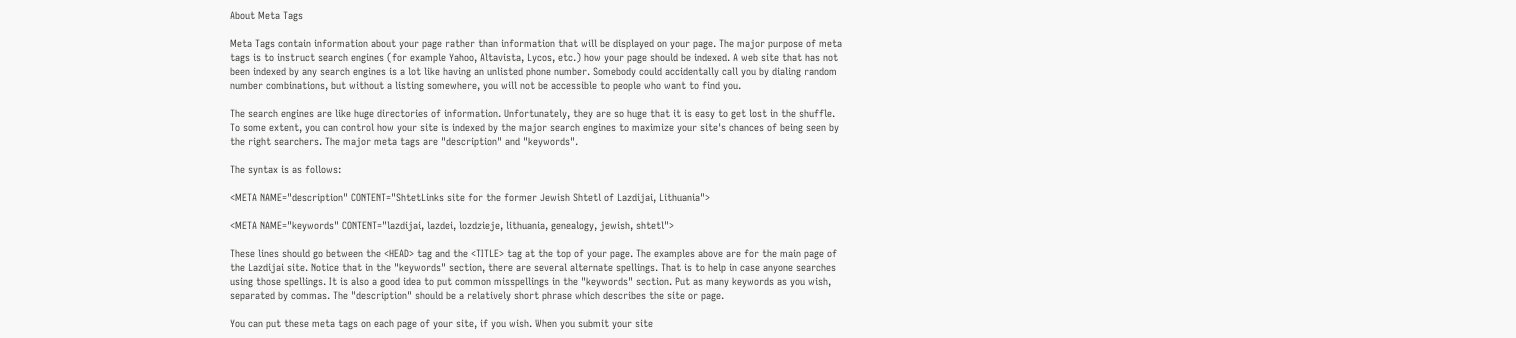About Meta Tags

Meta Tags contain information about your page rather than information that will be displayed on your page. The major purpose of meta tags is to instruct search engines (for example Yahoo, Altavista, Lycos, etc.) how your page should be indexed. A web site that has not been indexed by any search engines is a lot like having an unlisted phone number. Somebody could accidentally call you by dialing random number combinations, but without a listing somewhere, you will not be accessible to people who want to find you.

The search engines are like huge directories of information. Unfortunately, they are so huge that it is easy to get lost in the shuffle. To some extent, you can control how your site is indexed by the major search engines to maximize your site's chances of being seen by the right searchers. The major meta tags are "description" and "keywords".

The syntax is as follows:

<META NAME="description" CONTENT="ShtetLinks site for the former Jewish Shtetl of Lazdijai, Lithuania">

<META NAME="keywords" CONTENT="lazdijai, lazdei, lozdzieje, lithuania, genealogy, jewish, shtetl">

These lines should go between the <HEAD> tag and the <TITLE> tag at the top of your page. The examples above are for the main page of the Lazdijai site. Notice that in the "keywords" section, there are several alternate spellings. That is to help in case anyone searches using those spellings. It is also a good idea to put common misspellings in the "keywords" section. Put as many keywords as you wish, separated by commas. The "description" should be a relatively short phrase which describes the site or page.

You can put these meta tags on each page of your site, if you wish. When you submit your site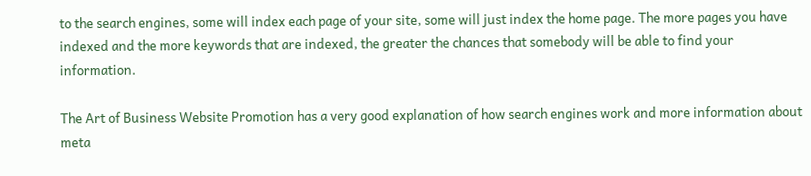to the search engines, some will index each page of your site, some will just index the home page. The more pages you have indexed and the more keywords that are indexed, the greater the chances that somebody will be able to find your information.

The Art of Business Website Promotion has a very good explanation of how search engines work and more information about meta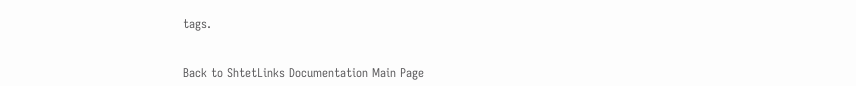tags.


Back to ShtetLinks Documentation Main Page